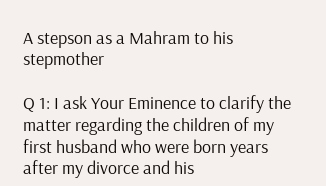A stepson as a Mahram to his stepmother

Q 1: I ask Your Eminence to clarify the matter regarding the children of my first husband who were born years after my divorce and his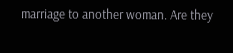marriage to another woman. Are they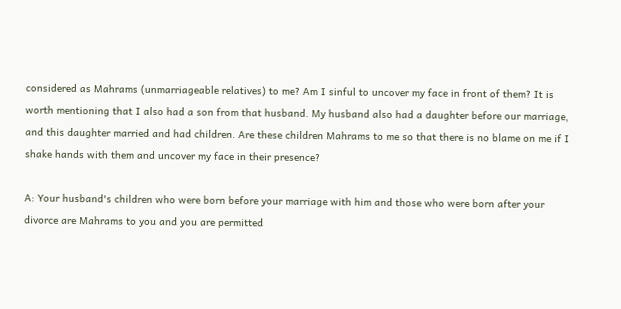considered as Mahrams (unmarriageable relatives) to me? Am I sinful to uncover my face in front of them? It is worth mentioning that I also had a son from that husband. My husband also had a daughter before our marriage, and this daughter married and had children. Are these children Mahrams to me so that there is no blame on me if I shake hands with them and uncover my face in their presence?

A: Your husband's children who were born before your marriage with him and those who were born after your divorce are Mahrams to you and you are permitted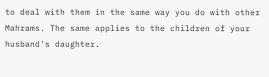to deal with them in the same way you do with other Mahrams. The same applies to the children of your husband's daughter.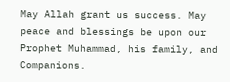May Allah grant us success. May peace and blessings be upon our Prophet Muhammad, his family, and Companions.